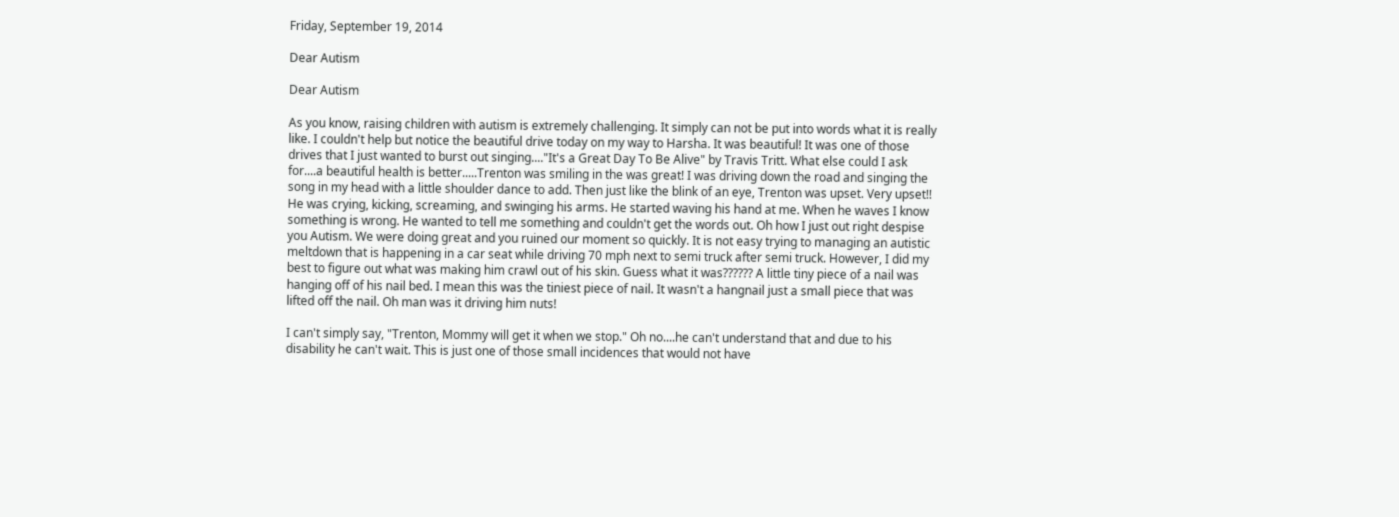Friday, September 19, 2014

Dear Autism

Dear Autism

As you know, raising children with autism is extremely challenging. It simply can not be put into words what it is really like. I couldn't help but notice the beautiful drive today on my way to Harsha. It was beautiful! It was one of those drives that I just wanted to burst out singing...."It's a Great Day To Be Alive" by Travis Tritt. What else could I ask for....a beautiful health is better.....Trenton was smiling in the was great! I was driving down the road and singing the song in my head with a little shoulder dance to add. Then just like the blink of an eye, Trenton was upset. Very upset!! He was crying, kicking, screaming, and swinging his arms. He started waving his hand at me. When he waves I know something is wrong. He wanted to tell me something and couldn't get the words out. Oh how I just out right despise you Autism. We were doing great and you ruined our moment so quickly. It is not easy trying to managing an autistic meltdown that is happening in a car seat while driving 70 mph next to semi truck after semi truck. However, I did my best to figure out what was making him crawl out of his skin. Guess what it was?????? A little tiny piece of a nail was hanging off of his nail bed. I mean this was the tiniest piece of nail. It wasn't a hangnail just a small piece that was lifted off the nail. Oh man was it driving him nuts!

I can't simply say, "Trenton, Mommy will get it when we stop." Oh no....he can't understand that and due to his disability he can't wait. This is just one of those small incidences that would not have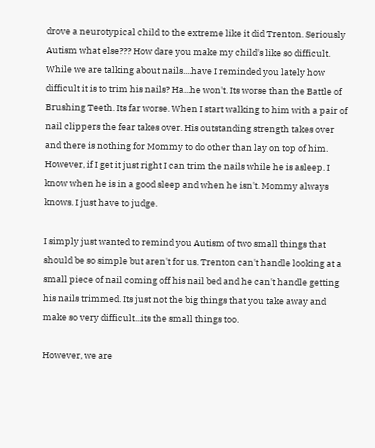drove a neurotypical child to the extreme like it did Trenton. Seriously Autism what else??? How dare you make my child's like so difficult. While we are talking about nails....have I reminded you lately how difficult it is to trim his nails? Ha...he won't. Its worse than the Battle of Brushing Teeth. Its far worse. When I start walking to him with a pair of nail clippers the fear takes over. His outstanding strength takes over and there is nothing for Mommy to do other than lay on top of him. However, if I get it just right I can trim the nails while he is asleep. I know when he is in a good sleep and when he isn't. Mommy always knows. I just have to judge.

I simply just wanted to remind you Autism of two small things that should be so simple but aren't for us. Trenton can't handle looking at a small piece of nail coming off his nail bed and he can't handle getting his nails trimmed. Its just not the big things that you take away and make so very difficult...its the small things too.

However, we are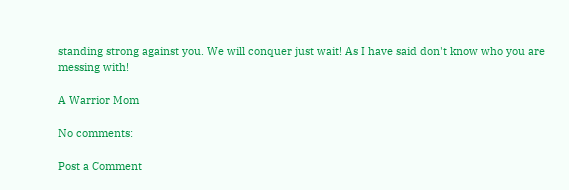standing strong against you. We will conquer just wait! As I have said don't know who you are messing with!

A Warrior Mom

No comments:

Post a Comment